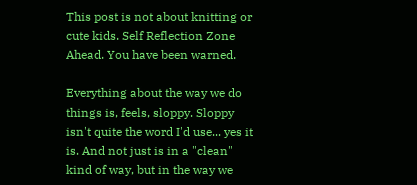This post is not about knitting or cute kids. Self Reflection Zone Ahead. You have been warned.

Everything about the way we do things is, feels, sloppy. Sloppy isn't quite the word I'd use... yes it is. And not just is in a "clean" kind of way, but in the way we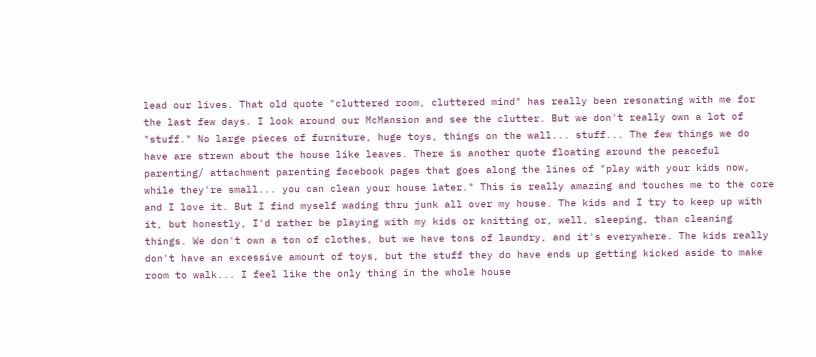lead our lives. That old quote "cluttered room, cluttered mind" has really been resonating with me for the last few days. I look around our McMansion and see the clutter. But we don't really own a lot of "stuff." No large pieces of furniture, huge toys, things on the wall... stuff... The few things we do have are strewn about the house like leaves. There is another quote floating around the peaceful parenting/ attachment parenting facebook pages that goes along the lines of "play with your kids now, while they're small... you can clean your house later." This is really amazing and touches me to the core and I love it. But I find myself wading thru junk all over my house. The kids and I try to keep up with it, but honestly, I'd rather be playing with my kids or knitting or, well, sleeping, than cleaning things. We don't own a ton of clothes, but we have tons of laundry, and it's everywhere. The kids really don't have an excessive amount of toys, but the stuff they do have ends up getting kicked aside to make room to walk... I feel like the only thing in the whole house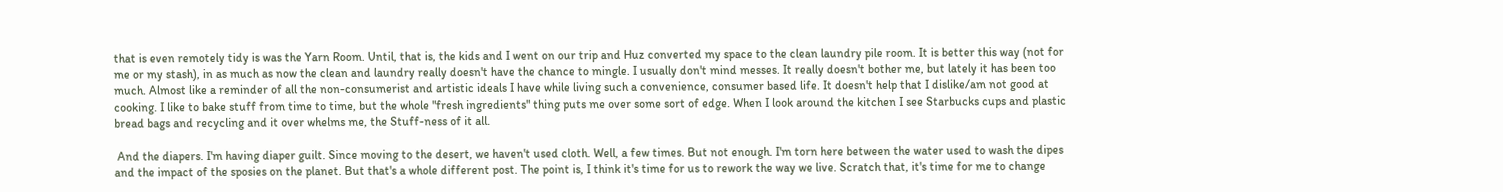that is even remotely tidy is was the Yarn Room. Until, that is, the kids and I went on our trip and Huz converted my space to the clean laundry pile room. It is better this way (not for me or my stash), in as much as now the clean and laundry really doesn't have the chance to mingle. I usually don't mind messes. It really doesn't bother me, but lately it has been too much. Almost like a reminder of all the non-consumerist and artistic ideals I have while living such a convenience, consumer based life. It doesn't help that I dislike/am not good at cooking. I like to bake stuff from time to time, but the whole "fresh ingredients" thing puts me over some sort of edge. When I look around the kitchen I see Starbucks cups and plastic bread bags and recycling and it over whelms me, the Stuff-ness of it all.

 And the diapers. I'm having diaper guilt. Since moving to the desert, we haven't used cloth. Well, a few times. But not enough. I'm torn here between the water used to wash the dipes and the impact of the sposies on the planet. But that's a whole different post. The point is, I think it's time for us to rework the way we live. Scratch that, it's time for me to change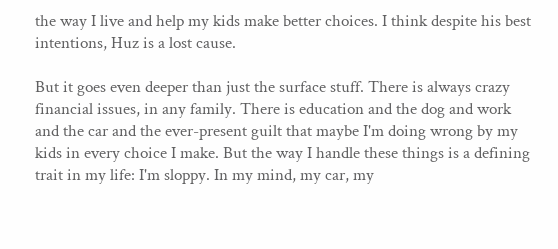the way I live and help my kids make better choices. I think despite his best intentions, Huz is a lost cause.

But it goes even deeper than just the surface stuff. There is always crazy financial issues, in any family. There is education and the dog and work and the car and the ever-present guilt that maybe I'm doing wrong by my kids in every choice I make. But the way I handle these things is a defining trait in my life: I'm sloppy. In my mind, my car, my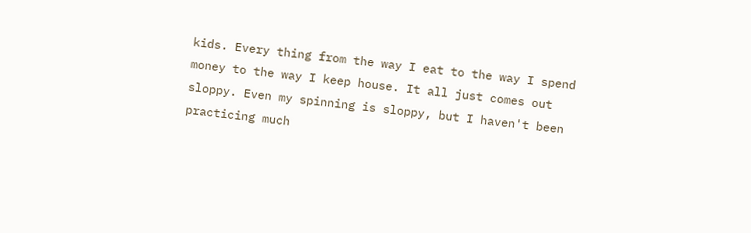kids. Every thing from the way I eat to the way I spend money to the way I keep house. It all just comes out sloppy. Even my spinning is sloppy, but I haven't been practicing much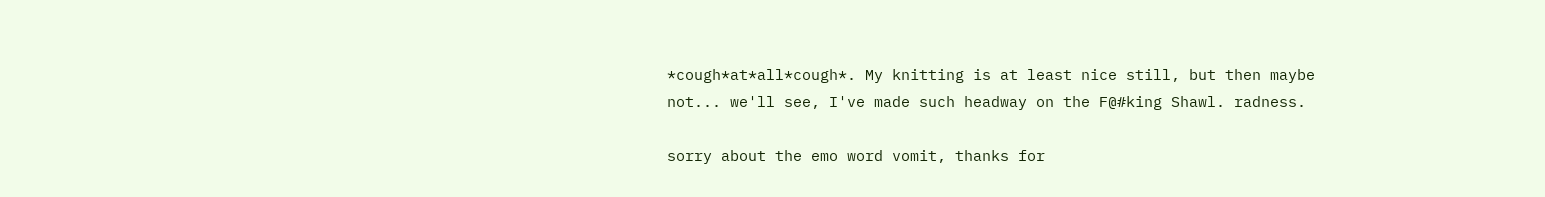*cough*at*all*cough*. My knitting is at least nice still, but then maybe not... we'll see, I've made such headway on the F@#king Shawl. radness.

sorry about the emo word vomit, thanks for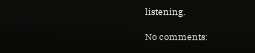listening.

No comments: